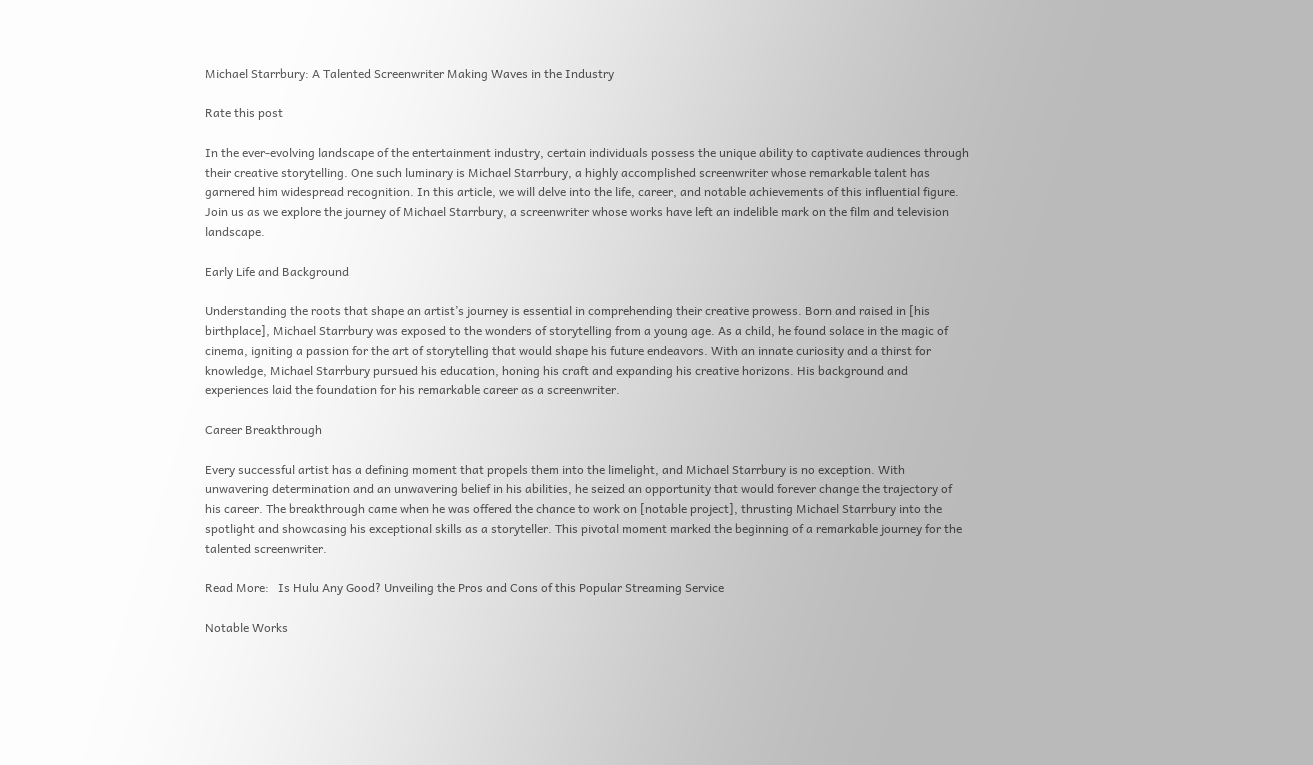Michael Starrbury: A Talented Screenwriter Making Waves in the Industry

Rate this post

In the ever-evolving landscape of the entertainment industry, certain individuals possess the unique ability to captivate audiences through their creative storytelling. One such luminary is Michael Starrbury, a highly accomplished screenwriter whose remarkable talent has garnered him widespread recognition. In this article, we will delve into the life, career, and notable achievements of this influential figure. Join us as we explore the journey of Michael Starrbury, a screenwriter whose works have left an indelible mark on the film and television landscape.

Early Life and Background

Understanding the roots that shape an artist’s journey is essential in comprehending their creative prowess. Born and raised in [his birthplace], Michael Starrbury was exposed to the wonders of storytelling from a young age. As a child, he found solace in the magic of cinema, igniting a passion for the art of storytelling that would shape his future endeavors. With an innate curiosity and a thirst for knowledge, Michael Starrbury pursued his education, honing his craft and expanding his creative horizons. His background and experiences laid the foundation for his remarkable career as a screenwriter.

Career Breakthrough

Every successful artist has a defining moment that propels them into the limelight, and Michael Starrbury is no exception. With unwavering determination and an unwavering belief in his abilities, he seized an opportunity that would forever change the trajectory of his career. The breakthrough came when he was offered the chance to work on [notable project], thrusting Michael Starrbury into the spotlight and showcasing his exceptional skills as a storyteller. This pivotal moment marked the beginning of a remarkable journey for the talented screenwriter.

Read More:   Is Hulu Any Good? Unveiling the Pros and Cons of this Popular Streaming Service

Notable Works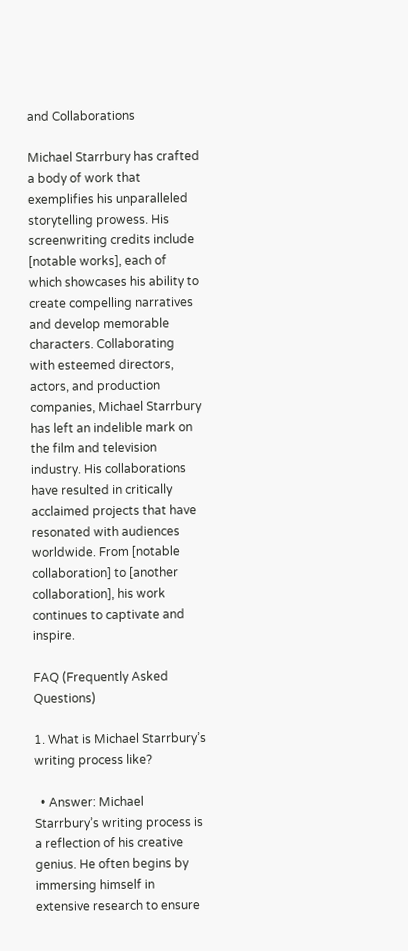and Collaborations

Michael Starrbury has crafted a body of work that exemplifies his unparalleled storytelling prowess. His screenwriting credits include [notable works], each of which showcases his ability to create compelling narratives and develop memorable characters. Collaborating with esteemed directors, actors, and production companies, Michael Starrbury has left an indelible mark on the film and television industry. His collaborations have resulted in critically acclaimed projects that have resonated with audiences worldwide. From [notable collaboration] to [another collaboration], his work continues to captivate and inspire.

FAQ (Frequently Asked Questions)

1. What is Michael Starrbury’s writing process like?

  • Answer: Michael Starrbury’s writing process is a reflection of his creative genius. He often begins by immersing himself in extensive research to ensure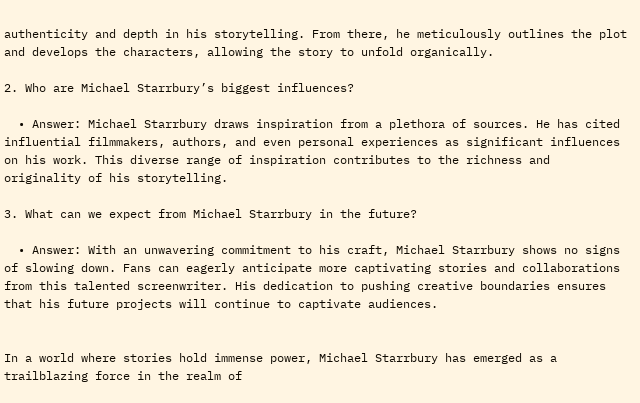authenticity and depth in his storytelling. From there, he meticulously outlines the plot and develops the characters, allowing the story to unfold organically.

2. Who are Michael Starrbury’s biggest influences?

  • Answer: Michael Starrbury draws inspiration from a plethora of sources. He has cited influential filmmakers, authors, and even personal experiences as significant influences on his work. This diverse range of inspiration contributes to the richness and originality of his storytelling.

3. What can we expect from Michael Starrbury in the future?

  • Answer: With an unwavering commitment to his craft, Michael Starrbury shows no signs of slowing down. Fans can eagerly anticipate more captivating stories and collaborations from this talented screenwriter. His dedication to pushing creative boundaries ensures that his future projects will continue to captivate audiences.


In a world where stories hold immense power, Michael Starrbury has emerged as a trailblazing force in the realm of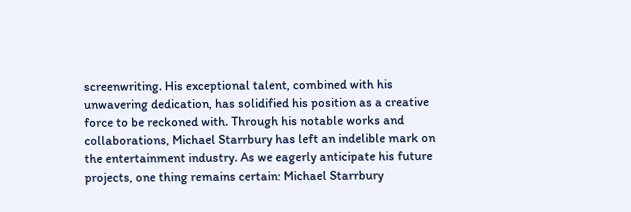screenwriting. His exceptional talent, combined with his unwavering dedication, has solidified his position as a creative force to be reckoned with. Through his notable works and collaborations, Michael Starrbury has left an indelible mark on the entertainment industry. As we eagerly anticipate his future projects, one thing remains certain: Michael Starrbury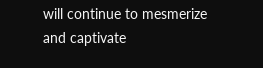will continue to mesmerize and captivate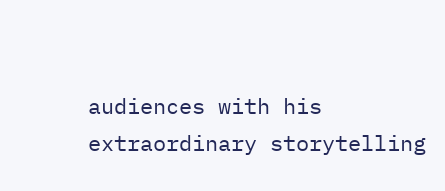audiences with his extraordinary storytelling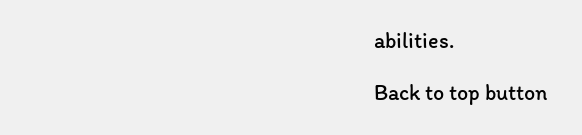abilities.

Back to top button